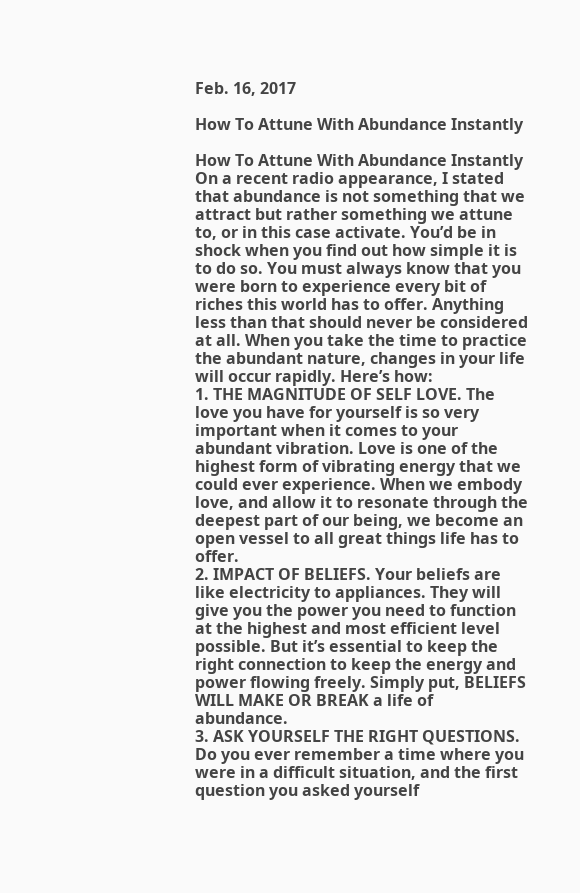Feb. 16, 2017

How To Attune With Abundance Instantly

How To Attune With Abundance Instantly
On a recent radio appearance, I stated that abundance is not something that we attract but rather something we attune to, or in this case activate. You’d be in shock when you find out how simple it is to do so. You must always know that you were born to experience every bit of riches this world has to offer. Anything less than that should never be considered at all. When you take the time to practice the abundant nature, changes in your life will occur rapidly. Here’s how:
1. THE MAGNITUDE OF SELF LOVE. The love you have for yourself is so very important when it comes to your abundant vibration. Love is one of the highest form of vibrating energy that we could ever experience. When we embody love, and allow it to resonate through the deepest part of our being, we become an open vessel to all great things life has to offer.
2. IMPACT OF BELIEFS. Your beliefs are like electricity to appliances. They will give you the power you need to function at the highest and most efficient level possible. But it’s essential to keep the right connection to keep the energy and power flowing freely. Simply put, BELIEFS WILL MAKE OR BREAK a life of abundance.
3. ASK YOURSELF THE RIGHT QUESTIONS. Do you ever remember a time where you were in a difficult situation, and the first question you asked yourself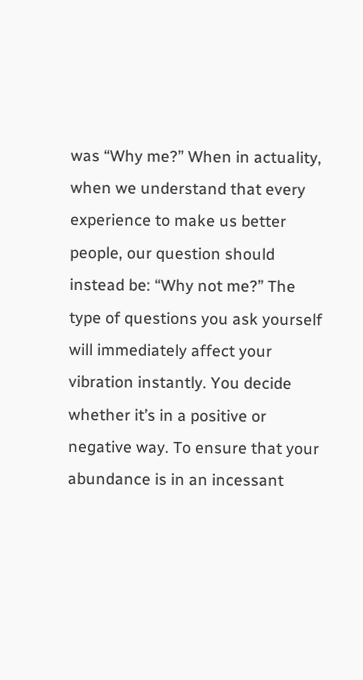was “Why me?” When in actuality, when we understand that every experience to make us better people, our question should instead be: “Why not me?” The type of questions you ask yourself will immediately affect your vibration instantly. You decide whether it’s in a positive or negative way. To ensure that your abundance is in an incessant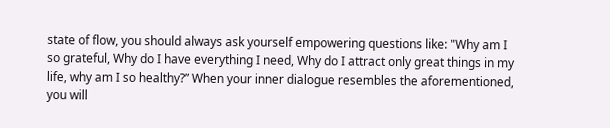state of flow, you should always ask yourself empowering questions like: "Why am I so grateful, Why do I have everything I need, Why do I attract only great things in my life, why am I so healthy?” When your inner dialogue resembles the aforementioned, you will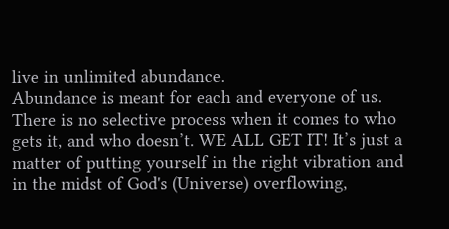live in unlimited abundance.
Abundance is meant for each and everyone of us. There is no selective process when it comes to who gets it, and who doesn’t. WE ALL GET IT! It’s just a matter of putting yourself in the right vibration and in the midst of God's (Universe) overflowing,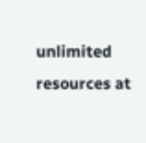unlimited resources at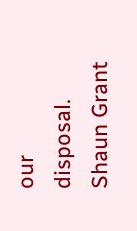our disposal.
Shaun Grant